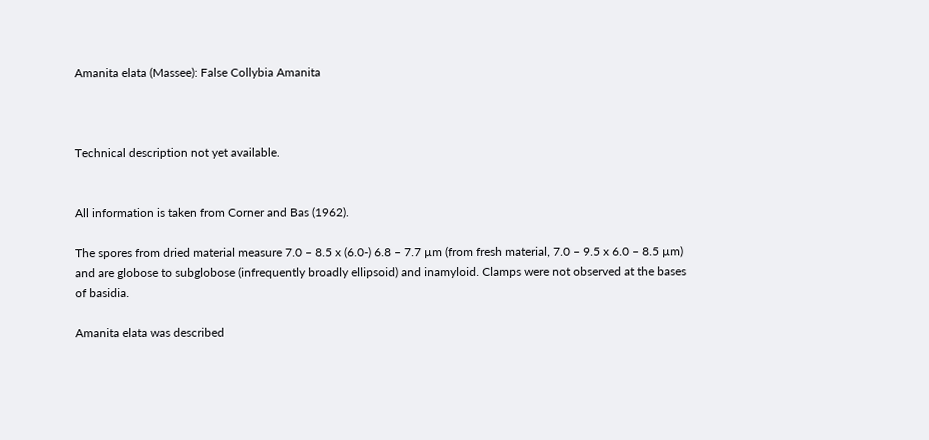Amanita elata (Massee): False Collybia Amanita



Technical description not yet available.


All information is taken from Corner and Bas (1962).

The spores from dried material measure 7.0 – 8.5 x (6.0-) 6.8 – 7.7 µm (from fresh material, 7.0 – 9.5 x 6.0 – 8.5 µm) and are globose to subglobose (infrequently broadly ellipsoid) and inamyloid. Clamps were not observed at the bases of basidia.

Amanita elata was described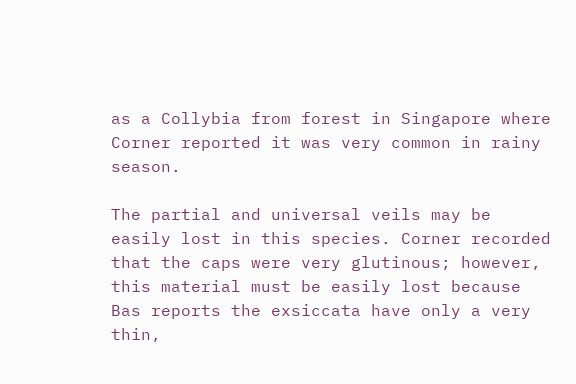as a Collybia from forest in Singapore where Corner reported it was very common in rainy season.

The partial and universal veils may be easily lost in this species. Corner recorded that the caps were very glutinous; however, this material must be easily lost because Bas reports the exsiccata have only a very thin,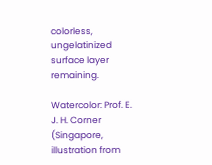colorless, ungelatinized surface layer remaining.

Watercolor: Prof. E. J. H. Corner (Singapore, illustration from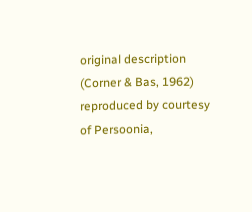original description (Corner & Bas, 1962) reproduced by courtesy of Persoonia,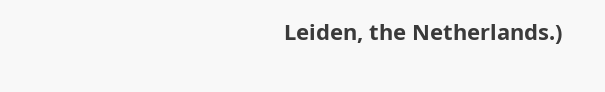Leiden, the Netherlands.)